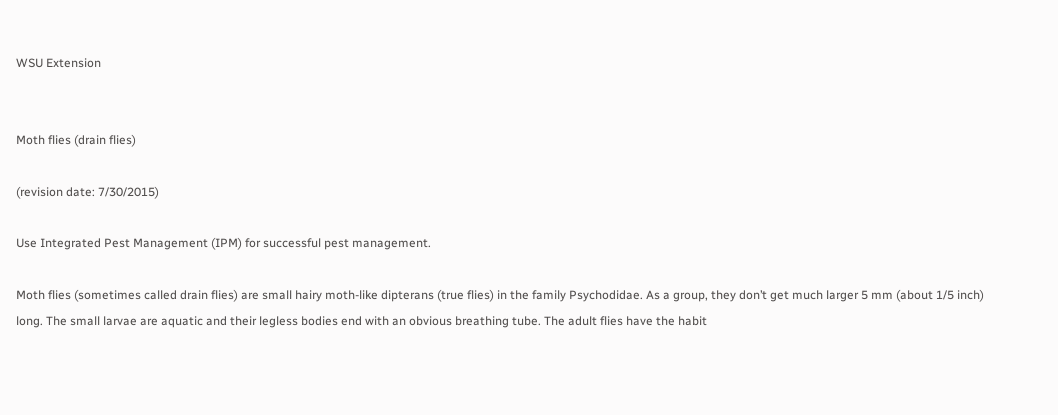WSU Extension


Moth flies (drain flies)

(revision date: 7/30/2015)

Use Integrated Pest Management (IPM) for successful pest management.

Moth flies (sometimes called drain flies) are small hairy moth-like dipterans (true flies) in the family Psychodidae. As a group, they don’t get much larger 5 mm (about 1/5 inch) long. The small larvae are aquatic and their legless bodies end with an obvious breathing tube. The adult flies have the habit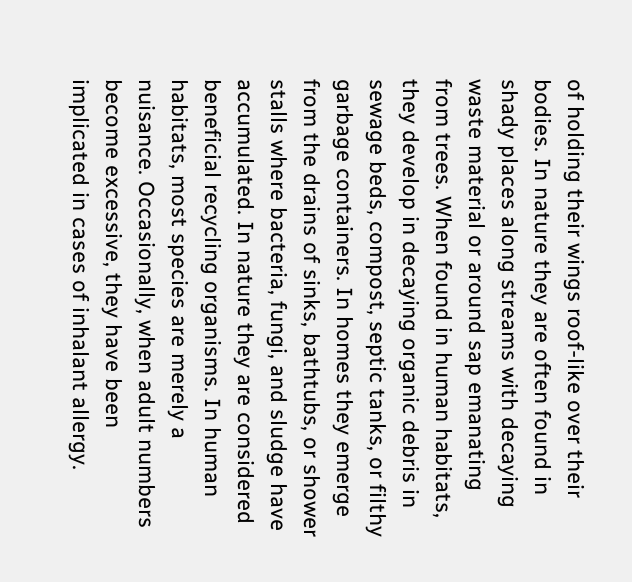of holding their wings roof-like over their bodies. In nature they are often found in shady places along streams with decaying waste material or around sap emanating from trees. When found in human habitats, they develop in decaying organic debris in sewage beds, compost, septic tanks, or filthy garbage containers. In homes they emerge from the drains of sinks, bathtubs, or shower stalls where bacteria, fungi, and sludge have accumulated. In nature they are considered beneficial recycling organisms. In human habitats, most species are merely a nuisance. Occasionally, when adult numbers become excessive, they have been implicated in cases of inhalant allergy.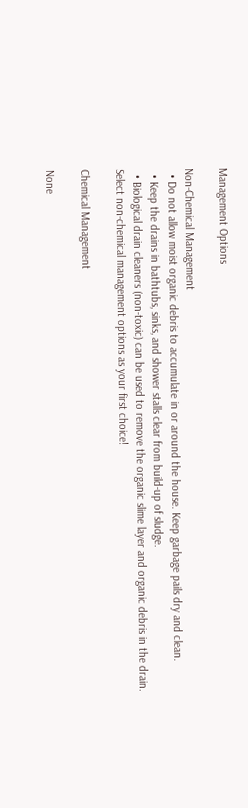Management Options

Non-Chemical Management
  • Do not allow moist organic debris to accumulate in or around the house. Keep garbage pails dry and clean.
  • Keep the drains in bathtubs, sinks, and shower stalls clear from build-up of sludge.
  • Biological drain cleaners (non-toxic) can be used to remove the organic slime layer and organic debris in the drain.
Select non-chemical management options as your first choice!

Chemical Management

None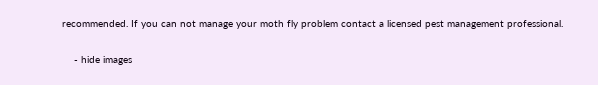recommended. If you can not manage your moth fly problem contact a licensed pest management professional.

    - hide images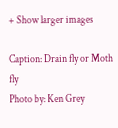+ Show larger images

Caption: Drain fly or Moth fly
Photo by: Ken Grey